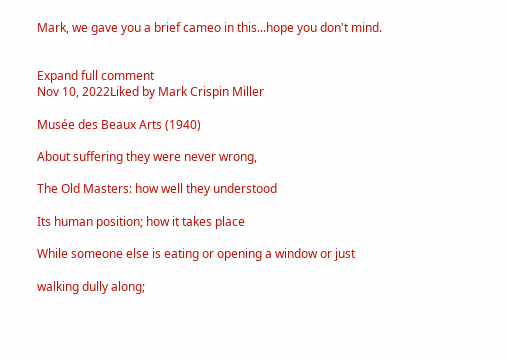Mark, we gave you a brief cameo in this...hope you don't mind.


Expand full comment
Nov 10, 2022Liked by Mark Crispin Miller

Musée des Beaux Arts (1940)

About suffering they were never wrong,

The Old Masters: how well they understood

Its human position; how it takes place

While someone else is eating or opening a window or just

walking dully along;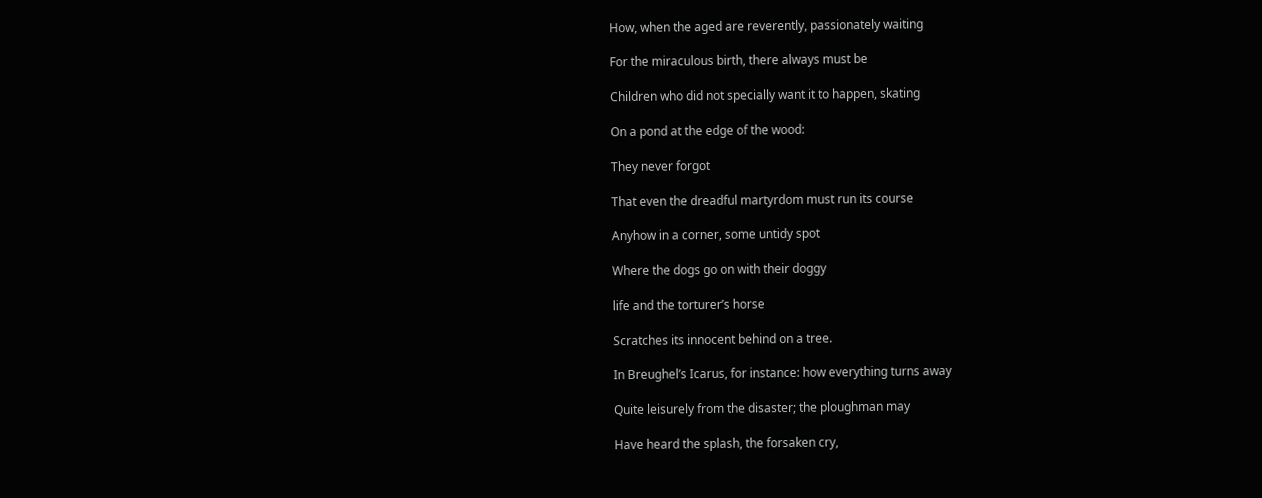How, when the aged are reverently, passionately waiting

For the miraculous birth, there always must be

Children who did not specially want it to happen, skating

On a pond at the edge of the wood:

They never forgot

That even the dreadful martyrdom must run its course

Anyhow in a corner, some untidy spot

Where the dogs go on with their doggy

life and the torturer’s horse

Scratches its innocent behind on a tree.

In Breughel’s Icarus, for instance: how everything turns away

Quite leisurely from the disaster; the ploughman may

Have heard the splash, the forsaken cry,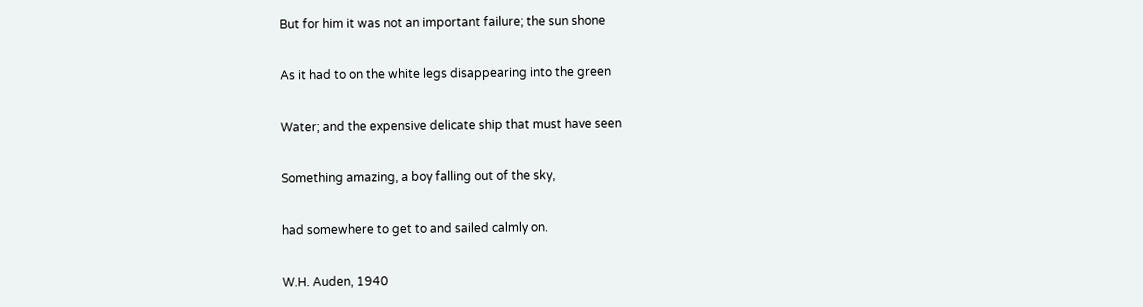But for him it was not an important failure; the sun shone

As it had to on the white legs disappearing into the green

Water; and the expensive delicate ship that must have seen

Something amazing, a boy falling out of the sky,

had somewhere to get to and sailed calmly on.

W.H. Auden, 1940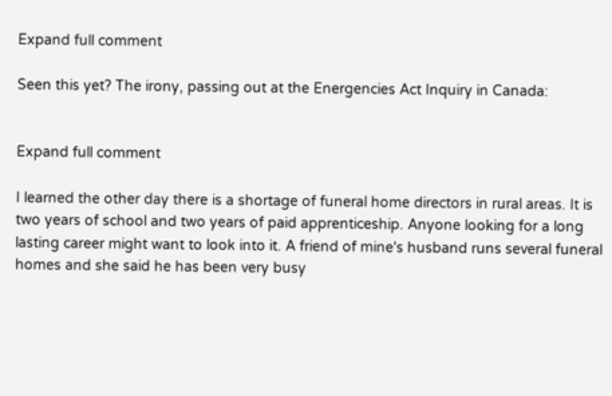Expand full comment

Seen this yet? The irony, passing out at the Energencies Act Inquiry in Canada:


Expand full comment

I learned the other day there is a shortage of funeral home directors in rural areas. It is two years of school and two years of paid apprenticeship. Anyone looking for a long lasting career might want to look into it. A friend of mine's husband runs several funeral homes and she said he has been very busy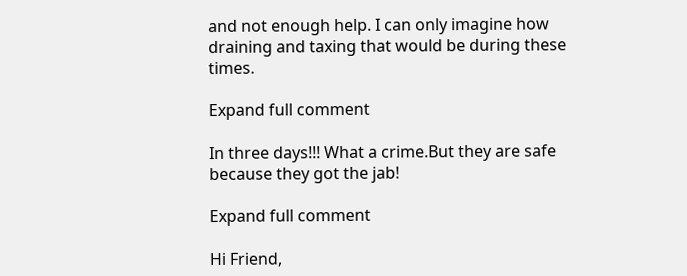and not enough help. I can only imagine how draining and taxing that would be during these times.

Expand full comment

In three days!!! What a crime.But they are safe because they got the jab!

Expand full comment

Hi Friend,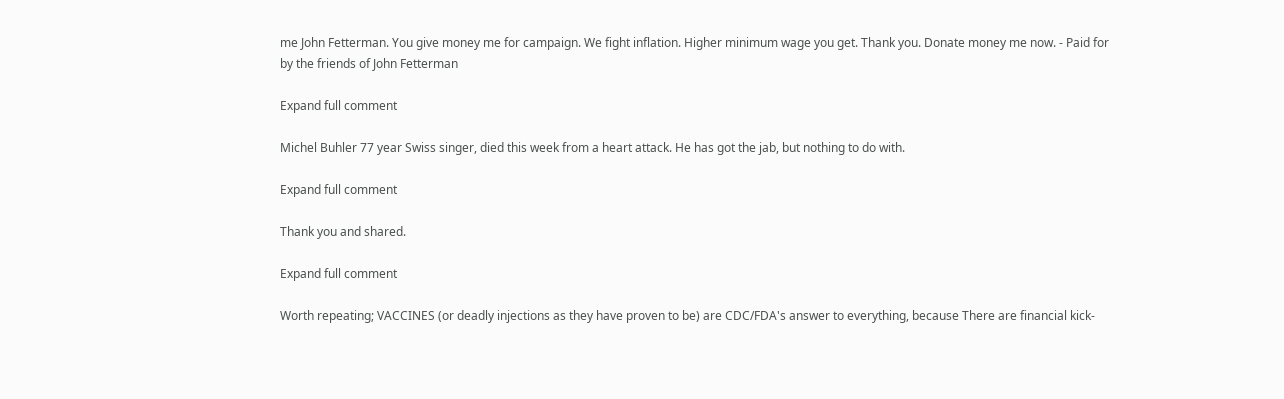me John Fetterman. You give money me for campaign. We fight inflation. Higher minimum wage you get. Thank you. Donate money me now. - Paid for by the friends of John Fetterman

Expand full comment

Michel Buhler 77 year Swiss singer, died this week from a heart attack. He has got the jab, but nothing to do with.

Expand full comment

Thank you and shared.

Expand full comment

Worth repeating; VACCINES (or deadly injections as they have proven to be) are CDC/FDA's answer to everything, because There are financial kick-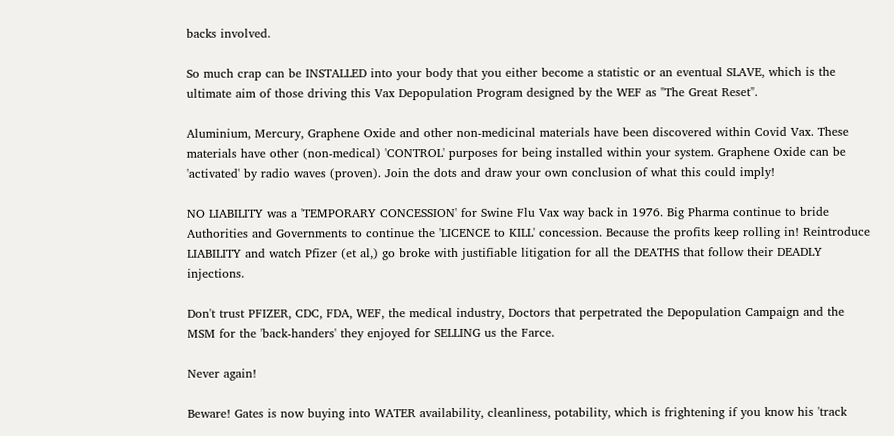backs involved.

So much crap can be INSTALLED into your body that you either become a statistic or an eventual SLAVE, which is the ultimate aim of those driving this Vax Depopulation Program designed by the WEF as "The Great Reset".

Aluminium, Mercury, Graphene Oxide and other non-medicinal materials have been discovered within Covid Vax. These materials have other (non-medical) 'CONTROL' purposes for being installed within your system. Graphene Oxide can be 'activated' by radio waves (proven). Join the dots and draw your own conclusion of what this could imply!

NO LIABILITY was a 'TEMPORARY CONCESSION' for Swine Flu Vax way back in 1976. Big Pharma continue to bride Authorities and Governments to continue the 'LICENCE to KILL' concession. Because the profits keep rolling in! Reintroduce LIABILITY and watch Pfizer (et al,) go broke with justifiable litigation for all the DEATHS that follow their DEADLY injections.

Don't trust PFIZER, CDC, FDA, WEF, the medical industry, Doctors that perpetrated the Depopulation Campaign and the MSM for the 'back-handers' they enjoyed for SELLING us the Farce.

Never again!

Beware! Gates is now buying into WATER availability, cleanliness, potability, which is frightening if you know his 'track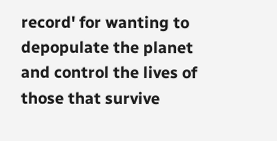record' for wanting to depopulate the planet and control the lives of those that survive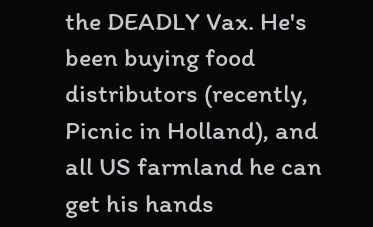the DEADLY Vax. He's been buying food distributors (recently, Picnic in Holland), and all US farmland he can get his hands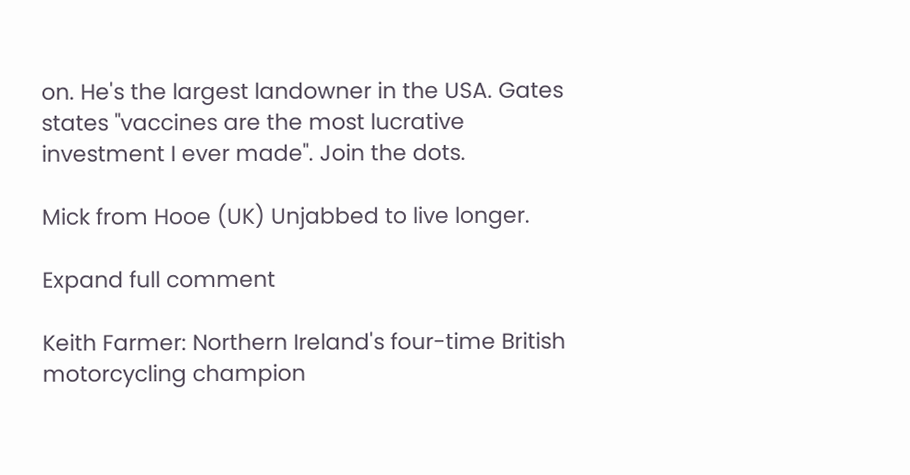on. He's the largest landowner in the USA. Gates states "vaccines are the most lucrative investment I ever made". Join the dots.

Mick from Hooe (UK) Unjabbed to live longer.

Expand full comment

Keith Farmer: Northern Ireland's four-time British motorcycling champion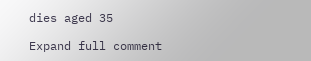dies aged 35

Expand full comment